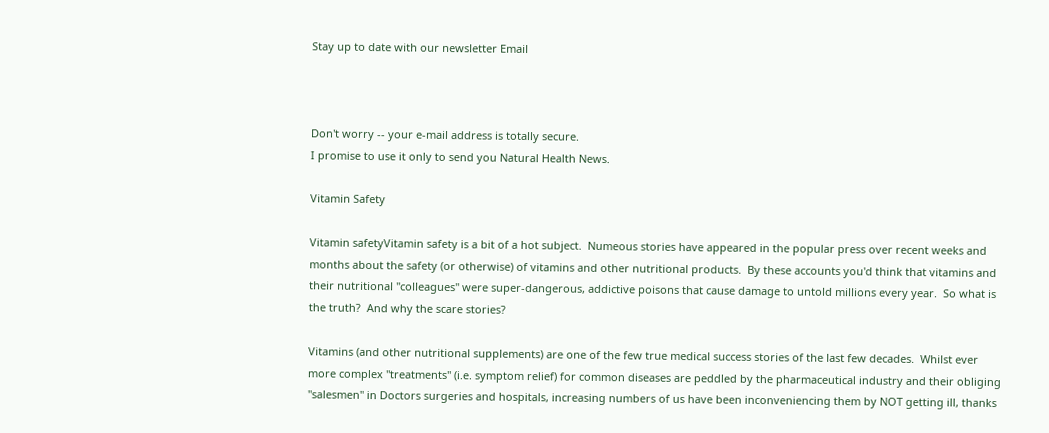Stay up to date with our newsletter Email



Don't worry -- your e-mail address is totally secure.
I promise to use it only to send you Natural Health News.

Vitamin Safety

Vitamin safetyVitamin safety is a bit of a hot subject.  Numeous stories have appeared in the popular press over recent weeks and months about the safety (or otherwise) of vitamins and other nutritional products.  By these accounts you'd think that vitamins and their nutritional "colleagues" were super-dangerous, addictive poisons that cause damage to untold millions every year.  So what is the truth?  And why the scare stories?

Vitamins (and other nutritional supplements) are one of the few true medical success stories of the last few decades.  Whilst ever more complex "treatments" (i.e. symptom relief) for common diseases are peddled by the pharmaceutical industry and their obliging "salesmen" in Doctors surgeries and hospitals, increasing numbers of us have been inconveniencing them by NOT getting ill, thanks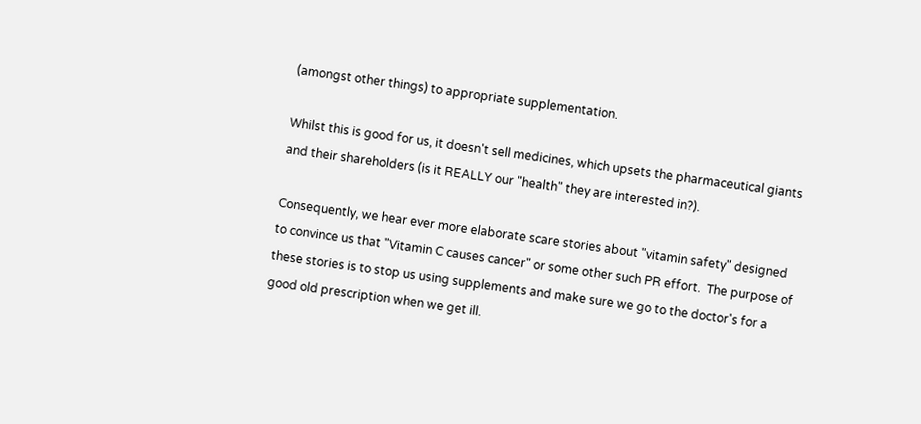(amongst other things) to appropriate supplementation.

Whilst this is good for us, it doesn't sell medicines, which upsets the pharmaceutical giants and their shareholders (is it REALLY our "health" they are interested in?).

Consequently, we hear ever more elaborate scare stories about "vitamin safety" designed to convince us that "Vitamin C causes cancer" or some other such PR effort.  The purpose of these stories is to stop us using supplements and make sure we go to the doctor's for a good old prescription when we get ill.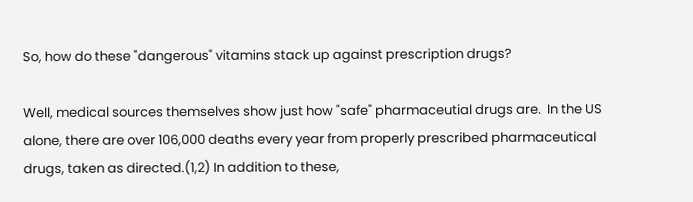So, how do these "dangerous" vitamins stack up against prescription drugs?

Well, medical sources themselves show just how "safe" pharmaceutial drugs are.  In the US alone, there are over 106,000 deaths every year from properly prescribed pharmaceutical drugs, taken as directed.(1,2) In addition to these,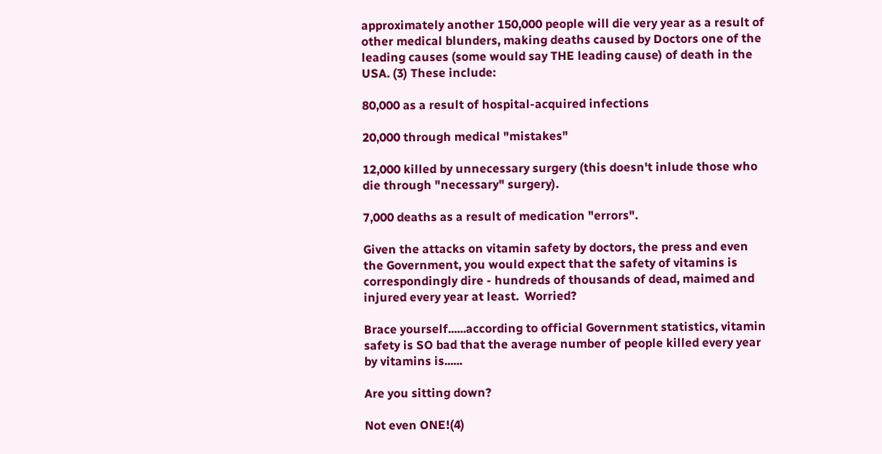approximately another 150,000 people will die very year as a result of other medical blunders, making deaths caused by Doctors one of the leading causes (some would say THE leading cause) of death in the USA. (3) These include:

80,000 as a result of hospital-acquired infections

20,000 through medical "mistakes"

12,000 killed by unnecessary surgery (this doesn't inlude those who die through "necessary" surgery).

7,000 deaths as a result of medication "errors".

Given the attacks on vitamin safety by doctors, the press and even the Government, you would expect that the safety of vitamins is correspondingly dire - hundreds of thousands of dead, maimed and injured every year at least.  Worried?

Brace yourself......according to official Government statistics, vitamin safety is SO bad that the average number of people killed every year by vitamins is......

Are you sitting down?

Not even ONE!(4)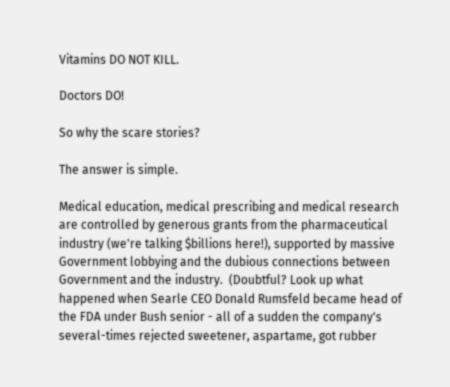Vitamins DO NOT KILL.

Doctors DO!

So why the scare stories?

The answer is simple.

Medical education, medical prescribing and medical research are controlled by generous grants from the pharmaceutical industry (we're talking $billions here!), supported by massive Government lobbying and the dubious connections between Government and the industry.  (Doubtful? Look up what happened when Searle CEO Donald Rumsfeld became head of the FDA under Bush senior - all of a sudden the company's several-times rejected sweetener, aspartame, got rubber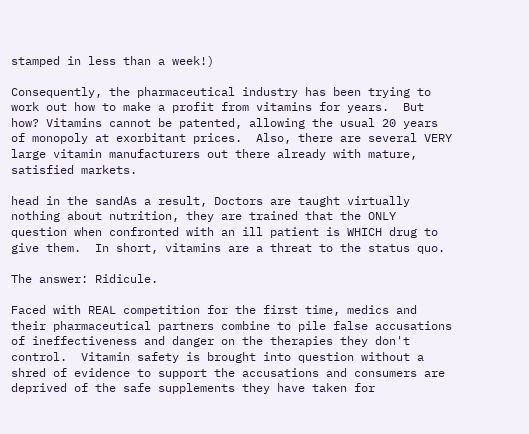stamped in less than a week!)

Consequently, the pharmaceutical industry has been trying to work out how to make a profit from vitamins for years.  But how? Vitamins cannot be patented, allowing the usual 20 years of monopoly at exorbitant prices.  Also, there are several VERY large vitamin manufacturers out there already with mature, satisfied markets.

head in the sandAs a result, Doctors are taught virtually nothing about nutrition, they are trained that the ONLY question when confronted with an ill patient is WHICH drug to give them.  In short, vitamins are a threat to the status quo.

The answer: Ridicule.

Faced with REAL competition for the first time, medics and their pharmaceutical partners combine to pile false accusations of ineffectiveness and danger on the therapies they don't control.  Vitamin safety is brought into question without a shred of evidence to support the accusations and consumers are deprived of the safe supplements they have taken for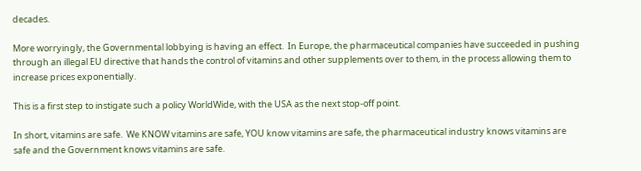decades.

More worryingly, the Governmental lobbying is having an effect.  In Europe, the pharmaceutical companies have succeeded in pushing through an illegal EU directive that hands the control of vitamins and other supplements over to them, in the process allowing them to increase prices exponentially.

This is a first step to instigate such a policy WorldWide, with the USA as the next stop-off point.

In short, vitamins are safe.  We KNOW vitamins are safe, YOU know vitamins are safe, the pharmaceutical industry knows vitamins are safe and the Government knows vitamins are safe.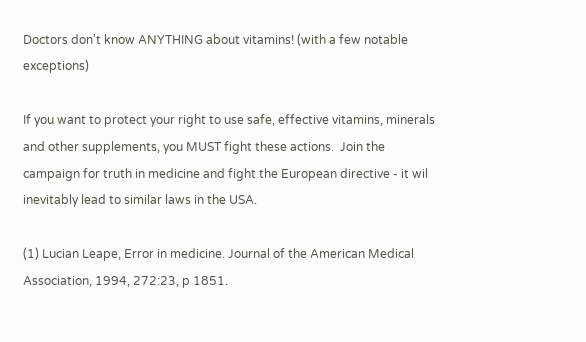Doctors don't know ANYTHING about vitamins! (with a few notable exceptions)

If you want to protect your right to use safe, effective vitamins, minerals and other supplements, you MUST fight these actions.  Join the campaign for truth in medicine and fight the European directive - it wil inevitably lead to similar laws in the USA.

(1) Lucian Leape, Error in medicine. Journal of the American Medical Association, 1994, 272:23, p 1851.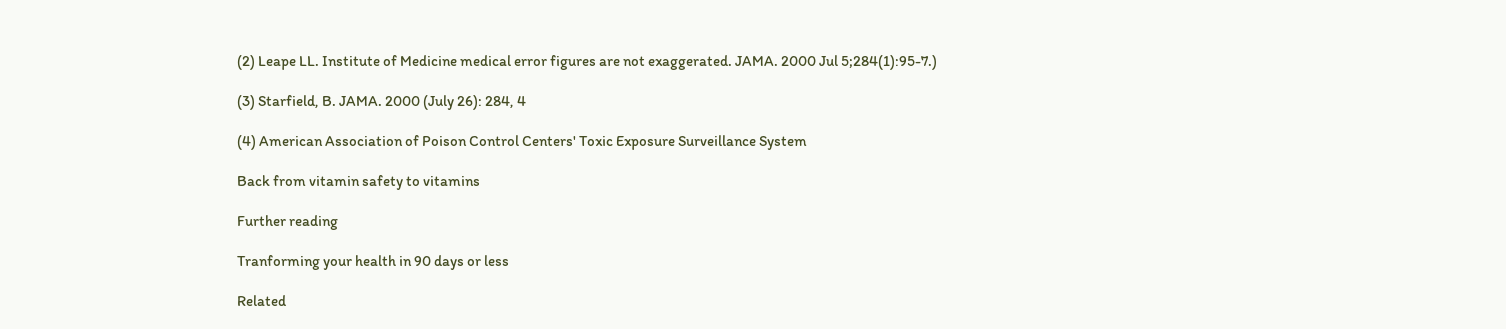(2) Leape LL. Institute of Medicine medical error figures are not exaggerated. JAMA. 2000 Jul 5;284(1):95-7.)

(3) Starfield, B. JAMA. 2000 (July 26): 284, 4

(4) American Association of Poison Control Centers' Toxic Exposure Surveillance System

Back from vitamin safety to vitamins

Further reading

Tranforming your health in 90 days or less

Related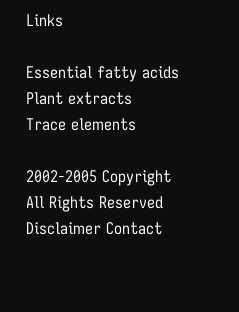Links

Essential fatty acids
Plant extracts
Trace elements

2002-2005 Copyright All Rights Reserved
Disclaimer Contact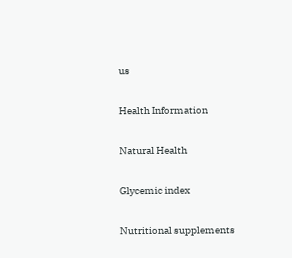us

Health Information

Natural Health

Glycemic index

Nutritional supplements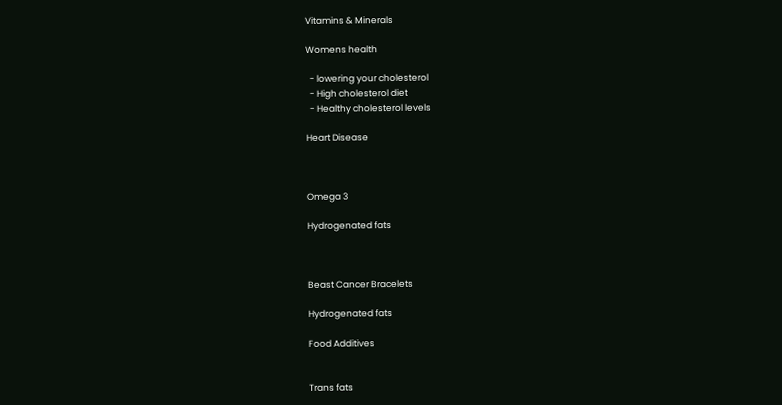Vitamins & Minerals

Womens health

  - lowering your cholesterol
  - High cholesterol diet
  - Healthy cholesterol levels

Heart Disease



Omega 3

Hydrogenated fats



Beast Cancer Bracelets

Hydrogenated fats

Food Additives


Trans fats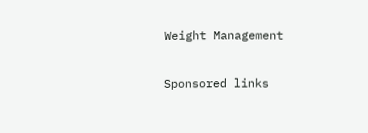Weight Management

Sponsored links